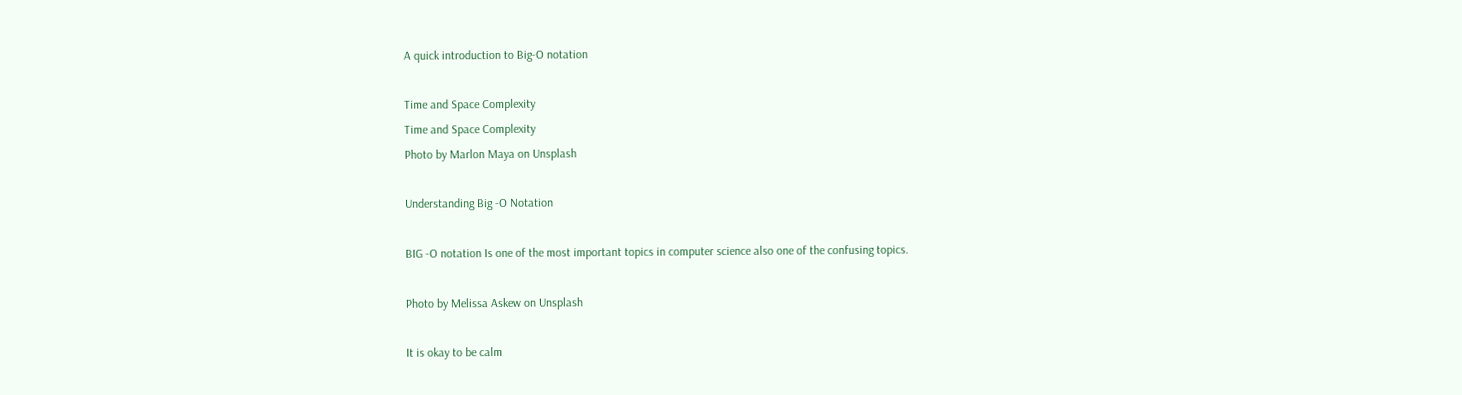A quick introduction to Big-O notation

Time and Space Complexity
Time and Space Complexity
Photo by Marlon Maya on Unsplash

Understanding Big -O Notation

BIG -O notation Is one of the most important topics in computer science also one of the confusing topics.

Photo by Melissa Askew on Unsplash

It is okay to be calm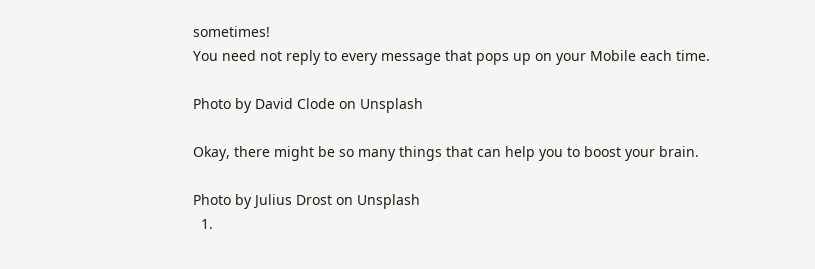sometimes!
You need not reply to every message that pops up on your Mobile each time.

Photo by David Clode on Unsplash

Okay, there might be so many things that can help you to boost your brain.

Photo by Julius Drost on Unsplash
  1.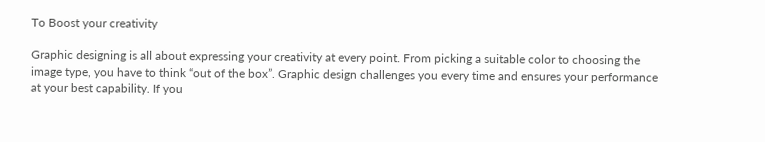To Boost your creativity

Graphic designing is all about expressing your creativity at every point. From picking a suitable color to choosing the image type, you have to think “out of the box”. Graphic design challenges you every time and ensures your performance at your best capability. If you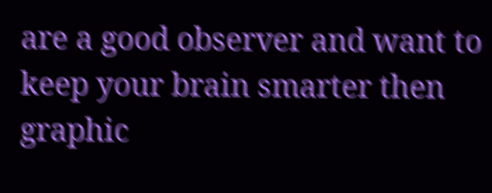are a good observer and want to keep your brain smarter then graphic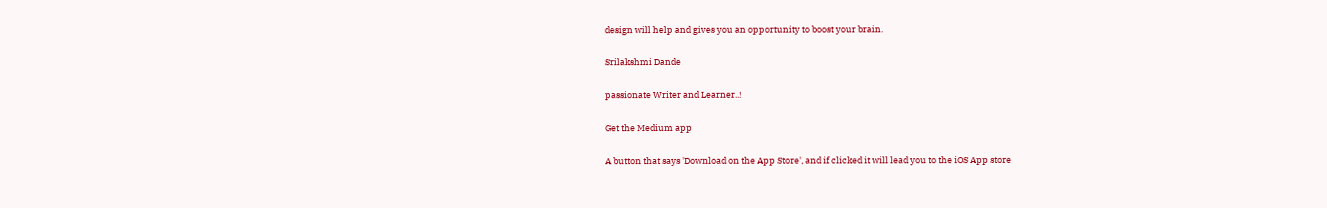design will help and gives you an opportunity to boost your brain.

Srilakshmi Dande

passionate Writer and Learner..!

Get the Medium app

A button that says 'Download on the App Store', and if clicked it will lead you to the iOS App store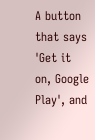A button that says 'Get it on, Google Play', and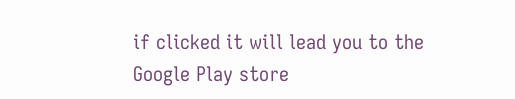if clicked it will lead you to the Google Play store